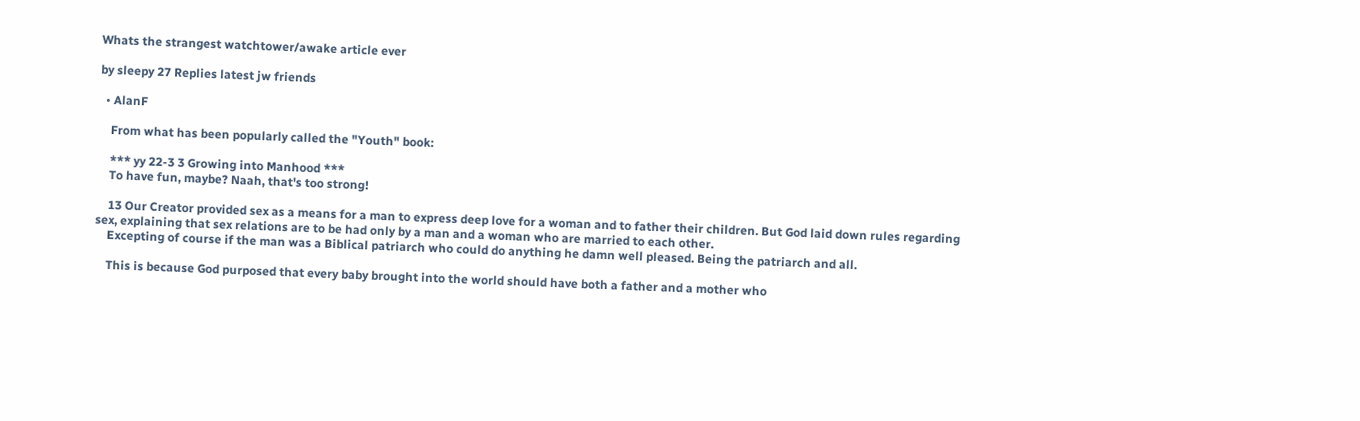Whats the strangest watchtower/awake article ever

by sleepy 27 Replies latest jw friends

  • AlanF

    From what has been popularly called the "Youth" book:

    *** yy 22-3 3 Growing into Manhood ***
    To have fun, maybe? Naah, that's too strong!

    13 Our Creator provided sex as a means for a man to express deep love for a woman and to father their children. But God laid down rules regarding sex, explaining that sex relations are to be had only by a man and a woman who are married to each other.
    Excepting of course if the man was a Biblical patriarch who could do anything he damn well pleased. Being the patriarch and all.

    This is because God purposed that every baby brought into the world should have both a father and a mother who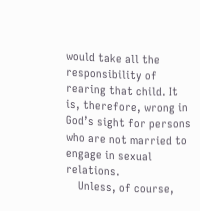would take all the responsibility of rearing that child. It is, therefore, wrong in God’s sight for persons who are not married to engage in sexual relations.
    Unless, of course,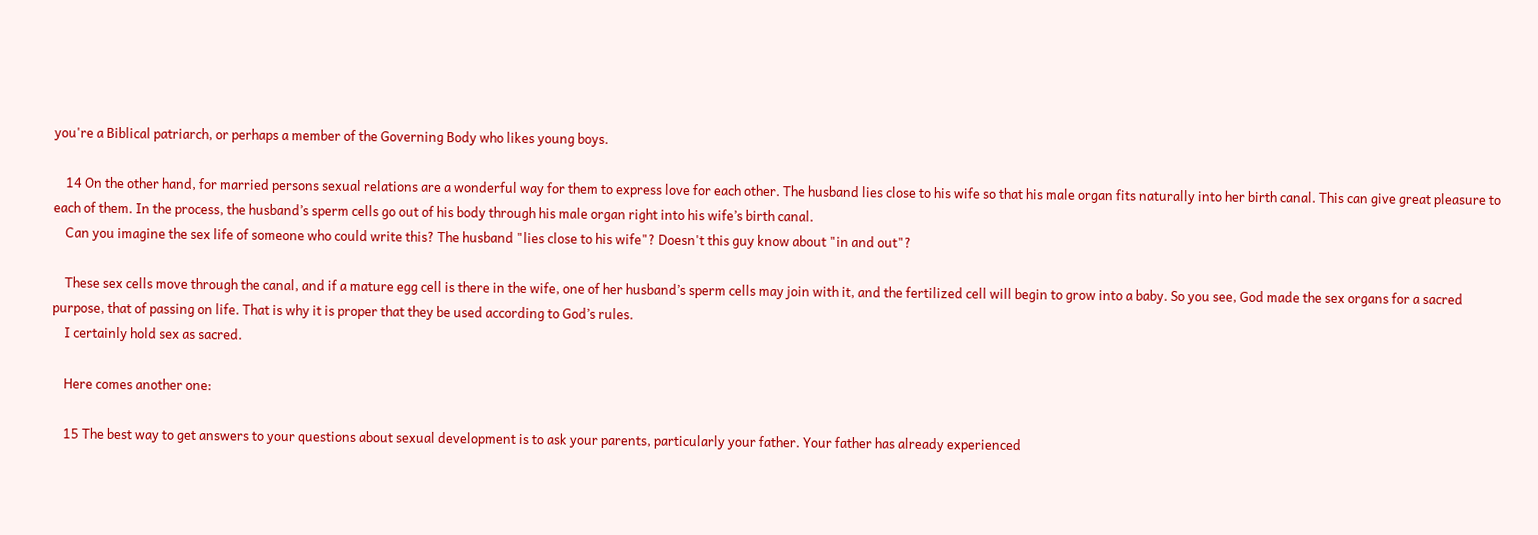you're a Biblical patriarch, or perhaps a member of the Governing Body who likes young boys.

    14 On the other hand, for married persons sexual relations are a wonderful way for them to express love for each other. The husband lies close to his wife so that his male organ fits naturally into her birth canal. This can give great pleasure to each of them. In the process, the husband’s sperm cells go out of his body through his male organ right into his wife’s birth canal.
    Can you imagine the sex life of someone who could write this? The husband "lies close to his wife"? Doesn't this guy know about "in and out"?

    These sex cells move through the canal, and if a mature egg cell is there in the wife, one of her husband’s sperm cells may join with it, and the fertilized cell will begin to grow into a baby. So you see, God made the sex organs for a sacred purpose, that of passing on life. That is why it is proper that they be used according to God’s rules.
    I certainly hold sex as sacred.

    Here comes another one:

    15 The best way to get answers to your questions about sexual development is to ask your parents, particularly your father. Your father has already experienced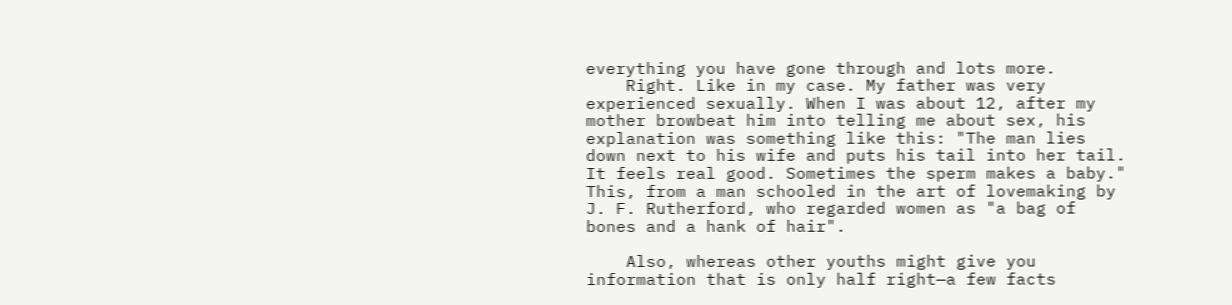everything you have gone through and lots more.
    Right. Like in my case. My father was very experienced sexually. When I was about 12, after my mother browbeat him into telling me about sex, his explanation was something like this: "The man lies down next to his wife and puts his tail into her tail. It feels real good. Sometimes the sperm makes a baby." This, from a man schooled in the art of lovemaking by J. F. Rutherford, who regarded women as "a bag of bones and a hank of hair".

    Also, whereas other youths might give you information that is only half right—a few facts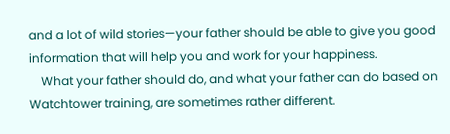and a lot of wild stories—your father should be able to give you good information that will help you and work for your happiness.
    What your father should do, and what your father can do based on Watchtower training, are sometimes rather different.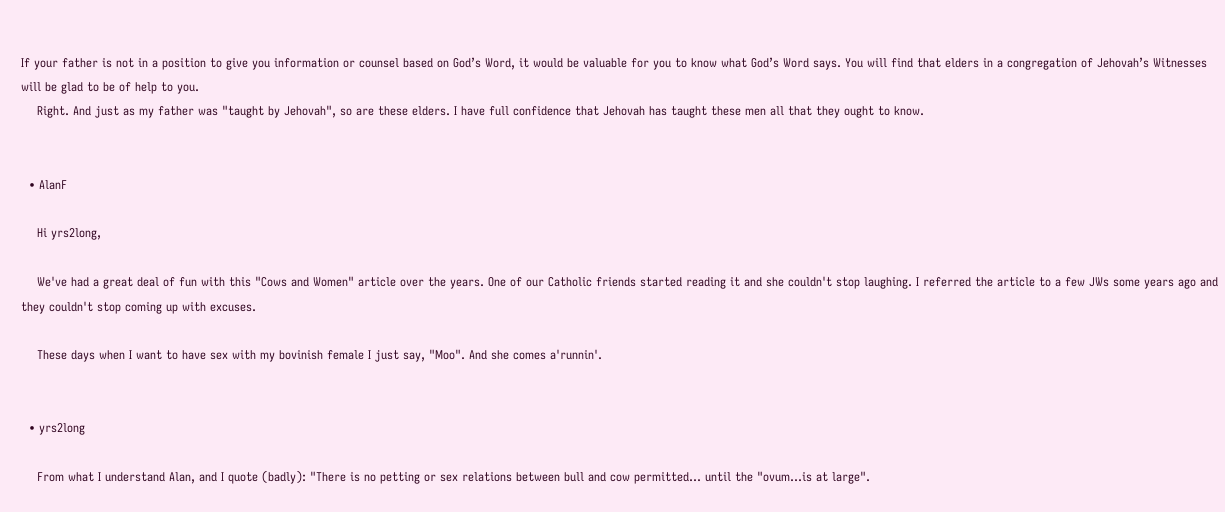If your father is not in a position to give you information or counsel based on God’s Word, it would be valuable for you to know what God’s Word says. You will find that elders in a congregation of Jehovah’s Witnesses will be glad to be of help to you.
    Right. And just as my father was "taught by Jehovah", so are these elders. I have full confidence that Jehovah has taught these men all that they ought to know.


  • AlanF

    Hi yrs2long,

    We've had a great deal of fun with this "Cows and Women" article over the years. One of our Catholic friends started reading it and she couldn't stop laughing. I referred the article to a few JWs some years ago and they couldn't stop coming up with excuses.

    These days when I want to have sex with my bovinish female I just say, "Moo". And she comes a'runnin'.


  • yrs2long

    From what I understand Alan, and I quote (badly): "There is no petting or sex relations between bull and cow permitted... until the "ovum...is at large".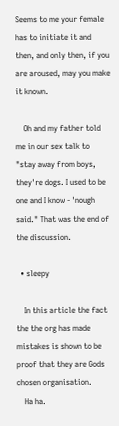Seems to me your female has to initiate it and then, and only then, if you are aroused, may you make it known.

    Oh and my father told me in our sex talk to "stay away from boys, they're dogs. I used to be one and I know - 'nough said." That was the end of the discussion.

  • sleepy

    In this article the fact the the org has made mistakes is shown to be proof that they are Gods chosen organisation.
    Ha ha.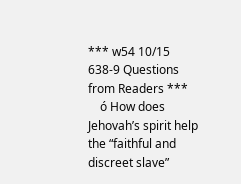*** w54 10/15 638-9 Questions from Readers ***
    ó How does Jehovah’s spirit help the “faithful and discreet slave”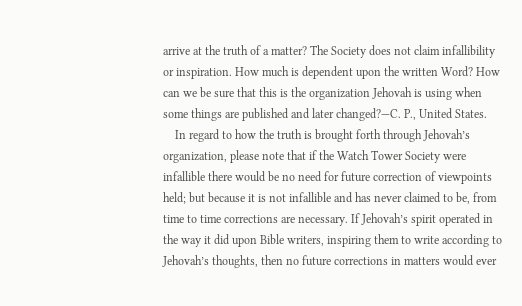arrive at the truth of a matter? The Society does not claim infallibility or inspiration. How much is dependent upon the written Word? How can we be sure that this is the organization Jehovah is using when some things are published and later changed?—C. P., United States.
    In regard to how the truth is brought forth through Jehovah’s organization, please note that if the Watch Tower Society were infallible there would be no need for future correction of viewpoints held; but because it is not infallible and has never claimed to be, from time to time corrections are necessary. If Jehovah’s spirit operated in the way it did upon Bible writers, inspiring them to write according to Jehovah’s thoughts, then no future corrections in matters would ever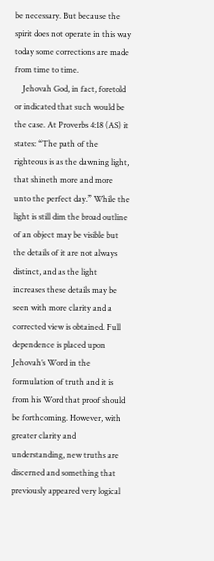be necessary. But because the spirit does not operate in this way today some corrections are made from time to time.
    Jehovah God, in fact, foretold or indicated that such would be the case. At Proverbs 4:18 (AS) it states: “The path of the righteous is as the dawning light, that shineth more and more unto the perfect day.” While the light is still dim the broad outline of an object may be visible but the details of it are not always distinct, and as the light increases these details may be seen with more clarity and a corrected view is obtained. Full dependence is placed upon Jehovah’s Word in the formulation of truth and it is from his Word that proof should be forthcoming. However, with greater clarity and understanding, new truths are discerned and something that previously appeared very logical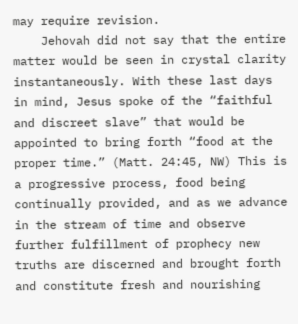may require revision.
    Jehovah did not say that the entire matter would be seen in crystal clarity instantaneously. With these last days in mind, Jesus spoke of the “faithful and discreet slave” that would be appointed to bring forth “food at the proper time.” (Matt. 24:45, NW) This is a progressive process, food being continually provided, and as we advance in the stream of time and observe further fulfillment of prophecy new truths are discerned and brought forth and constitute fresh and nourishing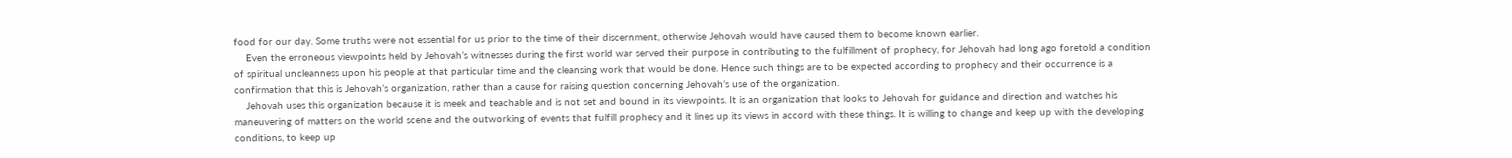food for our day. Some truths were not essential for us prior to the time of their discernment, otherwise Jehovah would have caused them to become known earlier.
    Even the erroneous viewpoints held by Jehovah’s witnesses during the first world war served their purpose in contributing to the fulfillment of prophecy, for Jehovah had long ago foretold a condition of spiritual uncleanness upon his people at that particular time and the cleansing work that would be done. Hence such things are to be expected according to prophecy and their occurrence is a confirmation that this is Jehovah’s organization, rather than a cause for raising question concerning Jehovah’s use of the organization.
    Jehovah uses this organization because it is meek and teachable and is not set and bound in its viewpoints. It is an organization that looks to Jehovah for guidance and direction and watches his maneuvering of matters on the world scene and the outworking of events that fulfill prophecy and it lines up its views in accord with these things. It is willing to change and keep up with the developing conditions, to keep up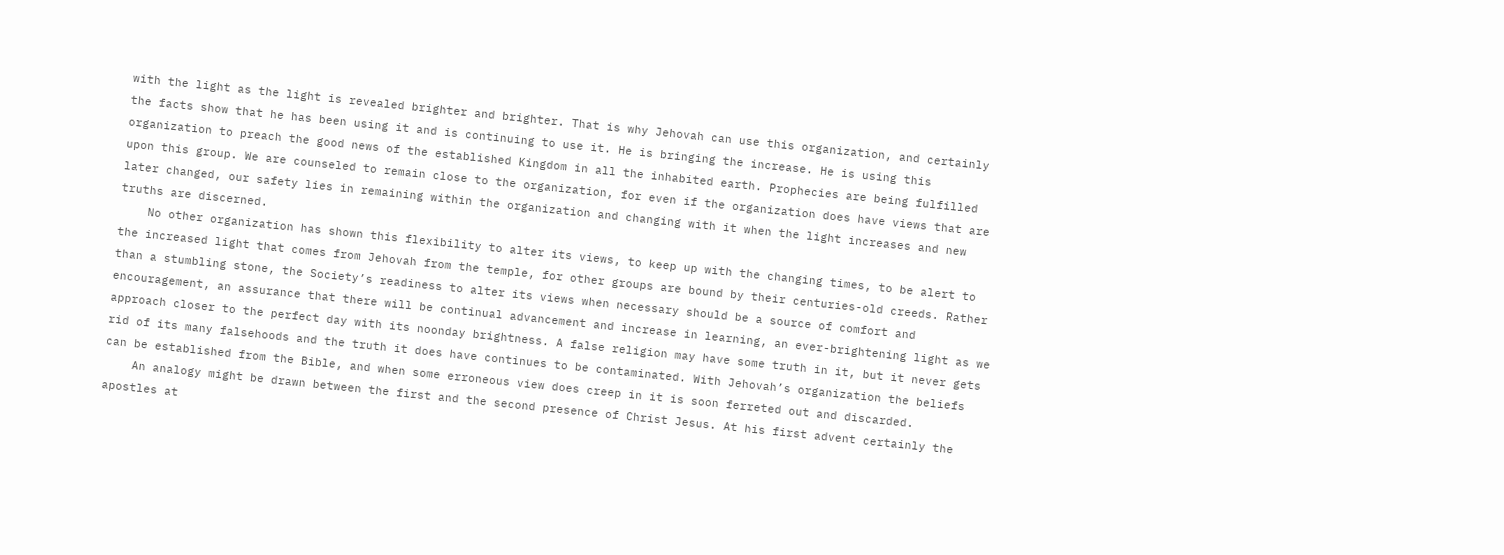with the light as the light is revealed brighter and brighter. That is why Jehovah can use this organization, and certainly the facts show that he has been using it and is continuing to use it. He is bringing the increase. He is using this organization to preach the good news of the established Kingdom in all the inhabited earth. Prophecies are being fulfilled upon this group. We are counseled to remain close to the organization, for even if the organization does have views that are later changed, our safety lies in remaining within the organization and changing with it when the light increases and new truths are discerned.
    No other organization has shown this flexibility to alter its views, to keep up with the changing times, to be alert to the increased light that comes from Jehovah from the temple, for other groups are bound by their centuries-old creeds. Rather than a stumbling stone, the Society’s readiness to alter its views when necessary should be a source of comfort and encouragement, an assurance that there will be continual advancement and increase in learning, an ever-brightening light as we approach closer to the perfect day with its noonday brightness. A false religion may have some truth in it, but it never gets rid of its many falsehoods and the truth it does have continues to be contaminated. With Jehovah’s organization the beliefs can be established from the Bible, and when some erroneous view does creep in it is soon ferreted out and discarded.
    An analogy might be drawn between the first and the second presence of Christ Jesus. At his first advent certainly the apostles at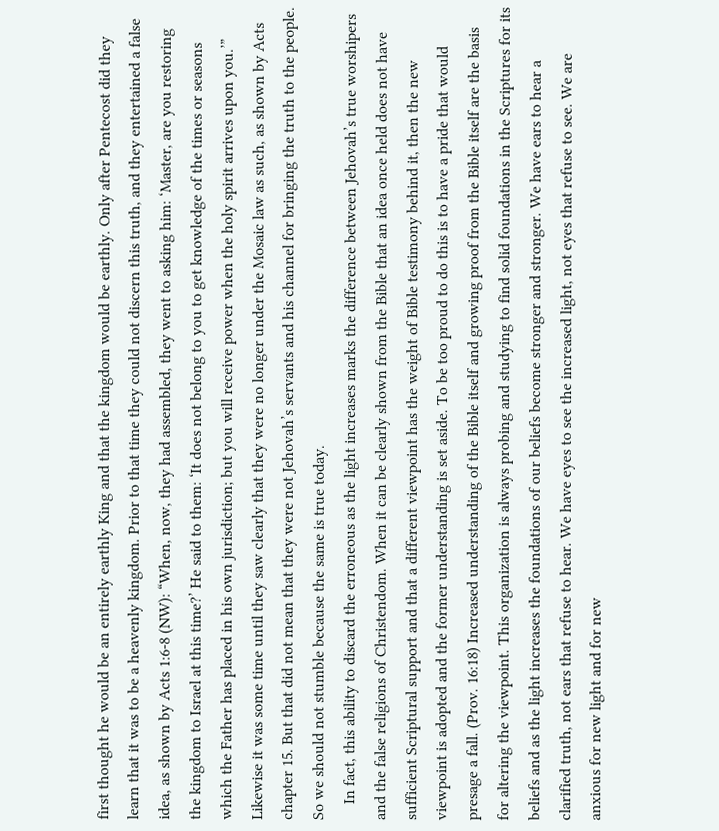first thought he would be an entirely earthly King and that the kingdom would be earthly. Only after Pentecost did they learn that it was to be a heavenly kingdom. Prior to that time they could not discern this truth, and they entertained a false idea, as shown by Acts 1:6-8 (NW): “When, now, they had assembled, they went to asking him: ‘Master, are you restoring the kingdom to Israel at this time?’ He said to them: ‘It does not belong to you to get knowledge of the times or seasons which the Father has placed in his own jurisdiction; but you will receive power when the holy spirit arrives upon you.’” Likewise it was some time until they saw clearly that they were no longer under the Mosaic law as such, as shown by Acts chapter 15. But that did not mean that they were not Jehovah’s servants and his channel for bringing the truth to the people. So we should not stumble because the same is true today.
    In fact, this ability to discard the erroneous as the light increases marks the difference between Jehovah’s true worshipers and the false religions of Christendom. When it can be clearly shown from the Bible that an idea once held does not have sufficient Scriptural support and that a different viewpoint has the weight of Bible testimony behind it, then the new viewpoint is adopted and the former understanding is set aside. To be too proud to do this is to have a pride that would presage a fall. (Prov. 16:18) Increased understanding of the Bible itself and growing proof from the Bible itself are the basis for altering the viewpoint. This organization is always probing and studying to find solid foundations in the Scriptures for its beliefs and as the light increases the foundations of our beliefs become stronger and stronger. We have ears to hear a clarified truth, not ears that refuse to hear. We have eyes to see the increased light, not eyes that refuse to see. We are anxious for new light and for new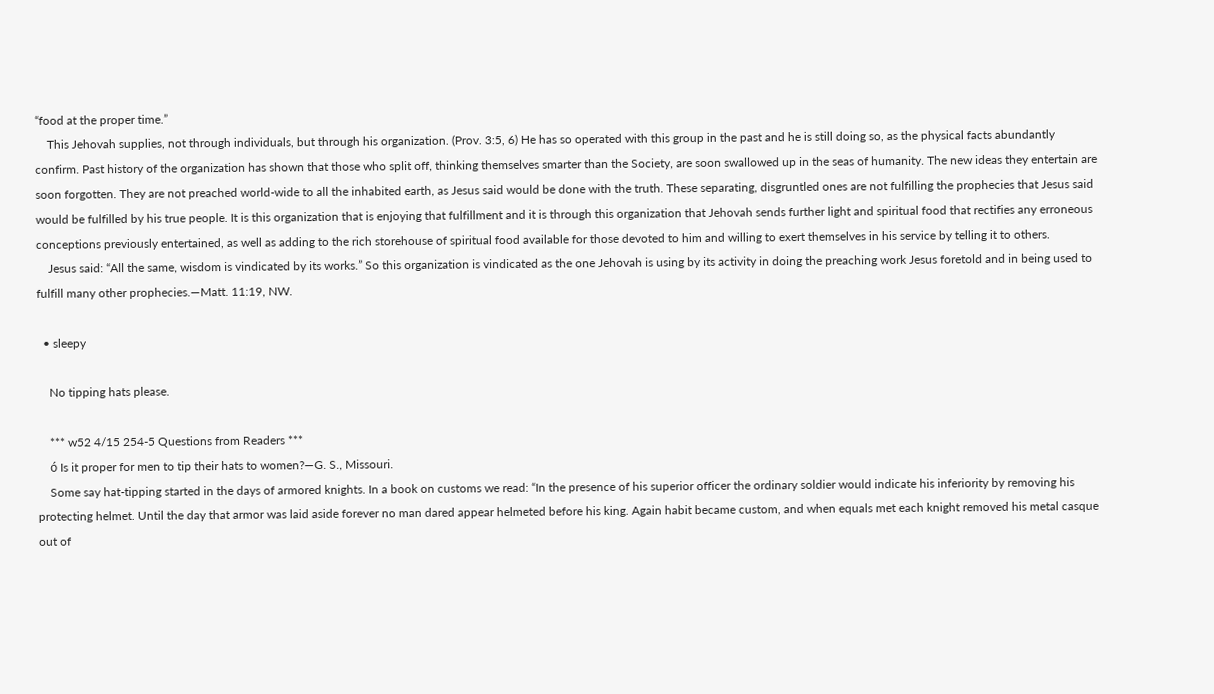“food at the proper time.”
    This Jehovah supplies, not through individuals, but through his organization. (Prov. 3:5, 6) He has so operated with this group in the past and he is still doing so, as the physical facts abundantly confirm. Past history of the organization has shown that those who split off, thinking themselves smarter than the Society, are soon swallowed up in the seas of humanity. The new ideas they entertain are soon forgotten. They are not preached world-wide to all the inhabited earth, as Jesus said would be done with the truth. These separating, disgruntled ones are not fulfilling the prophecies that Jesus said would be fulfilled by his true people. It is this organization that is enjoying that fulfillment and it is through this organization that Jehovah sends further light and spiritual food that rectifies any erroneous conceptions previously entertained, as well as adding to the rich storehouse of spiritual food available for those devoted to him and willing to exert themselves in his service by telling it to others.
    Jesus said: “All the same, wisdom is vindicated by its works.” So this organization is vindicated as the one Jehovah is using by its activity in doing the preaching work Jesus foretold and in being used to fulfill many other prophecies.—Matt. 11:19, NW.

  • sleepy

    No tipping hats please.

    *** w52 4/15 254-5 Questions from Readers ***
    ó Is it proper for men to tip their hats to women?—G. S., Missouri.
    Some say hat-tipping started in the days of armored knights. In a book on customs we read: “In the presence of his superior officer the ordinary soldier would indicate his inferiority by removing his protecting helmet. Until the day that armor was laid aside forever no man dared appear helmeted before his king. Again habit became custom, and when equals met each knight removed his metal casque out of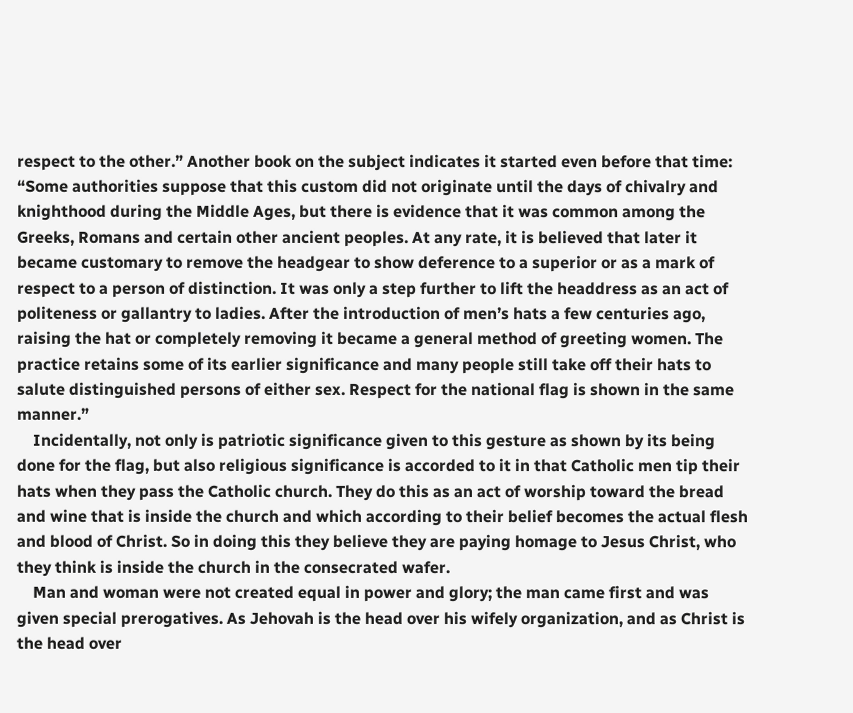respect to the other.” Another book on the subject indicates it started even before that time: “Some authorities suppose that this custom did not originate until the days of chivalry and knighthood during the Middle Ages, but there is evidence that it was common among the Greeks, Romans and certain other ancient peoples. At any rate, it is believed that later it became customary to remove the headgear to show deference to a superior or as a mark of respect to a person of distinction. It was only a step further to lift the headdress as an act of politeness or gallantry to ladies. After the introduction of men’s hats a few centuries ago, raising the hat or completely removing it became a general method of greeting women. The practice retains some of its earlier significance and many people still take off their hats to salute distinguished persons of either sex. Respect for the national flag is shown in the same manner.”
    Incidentally, not only is patriotic significance given to this gesture as shown by its being done for the flag, but also religious significance is accorded to it in that Catholic men tip their hats when they pass the Catholic church. They do this as an act of worship toward the bread and wine that is inside the church and which according to their belief becomes the actual flesh and blood of Christ. So in doing this they believe they are paying homage to Jesus Christ, who they think is inside the church in the consecrated wafer.
    Man and woman were not created equal in power and glory; the man came first and was given special prerogatives. As Jehovah is the head over his wifely organization, and as Christ is the head over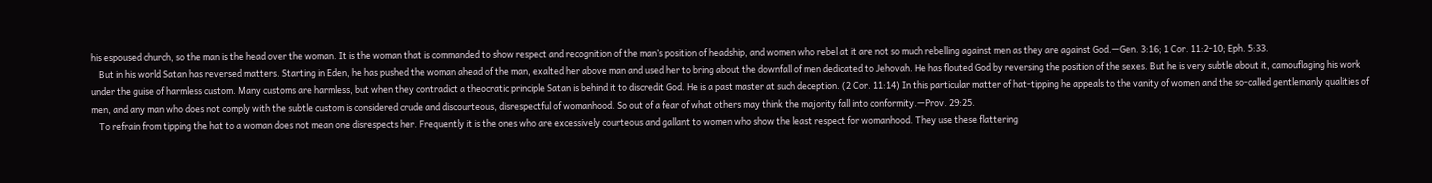his espoused church, so the man is the head over the woman. It is the woman that is commanded to show respect and recognition of the man’s position of headship, and women who rebel at it are not so much rebelling against men as they are against God.—Gen. 3:16; 1 Cor. 11:2-10; Eph. 5:33.
    But in his world Satan has reversed matters. Starting in Eden, he has pushed the woman ahead of the man, exalted her above man and used her to bring about the downfall of men dedicated to Jehovah. He has flouted God by reversing the position of the sexes. But he is very subtle about it, camouflaging his work under the guise of harmless custom. Many customs are harmless, but when they contradict a theocratic principle Satan is behind it to discredit God. He is a past master at such deception. (2 Cor. 11:14) In this particular matter of hat-tipping he appeals to the vanity of women and the so-called gentlemanly qualities of men, and any man who does not comply with the subtle custom is considered crude and discourteous, disrespectful of womanhood. So out of a fear of what others may think the majority fall into conformity.—Prov. 29:25.
    To refrain from tipping the hat to a woman does not mean one disrespects her. Frequently it is the ones who are excessively courteous and gallant to women who show the least respect for womanhood. They use these flattering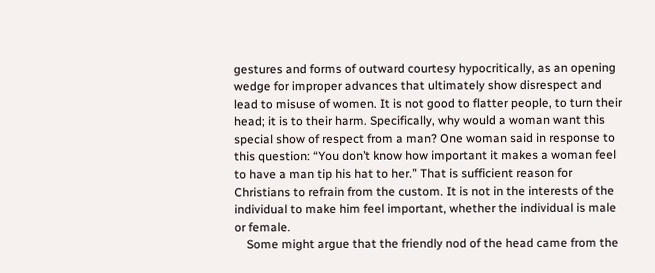gestures and forms of outward courtesy hypocritically, as an opening wedge for improper advances that ultimately show disrespect and lead to misuse of women. It is not good to flatter people, to turn their head; it is to their harm. Specifically, why would a woman want this special show of respect from a man? One woman said in response to this question: “You don’t know how important it makes a woman feel to have a man tip his hat to her.” That is sufficient reason for Christians to refrain from the custom. It is not in the interests of the individual to make him feel important, whether the individual is male or female.
    Some might argue that the friendly nod of the head came from the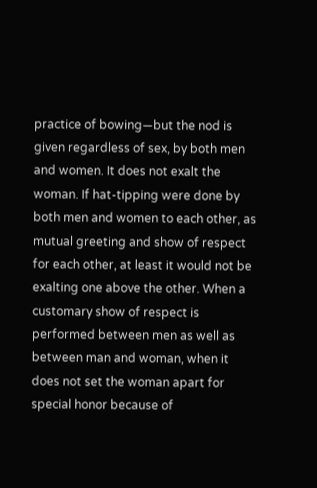practice of bowing—but the nod is given regardless of sex, by both men and women. It does not exalt the woman. If hat-tipping were done by both men and women to each other, as mutual greeting and show of respect for each other, at least it would not be exalting one above the other. When a customary show of respect is performed between men as well as between man and woman, when it does not set the woman apart for special honor because of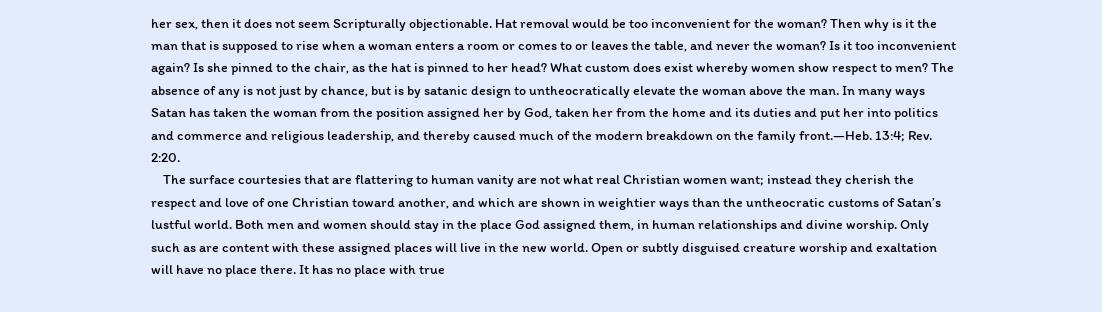her sex, then it does not seem Scripturally objectionable. Hat removal would be too inconvenient for the woman? Then why is it the man that is supposed to rise when a woman enters a room or comes to or leaves the table, and never the woman? Is it too inconvenient again? Is she pinned to the chair, as the hat is pinned to her head? What custom does exist whereby women show respect to men? The absence of any is not just by chance, but is by satanic design to untheocratically elevate the woman above the man. In many ways Satan has taken the woman from the position assigned her by God, taken her from the home and its duties and put her into politics and commerce and religious leadership, and thereby caused much of the modern breakdown on the family front.—Heb. 13:4; Rev. 2:20.
    The surface courtesies that are flattering to human vanity are not what real Christian women want; instead they cherish the respect and love of one Christian toward another, and which are shown in weightier ways than the untheocratic customs of Satan’s lustful world. Both men and women should stay in the place God assigned them, in human relationships and divine worship. Only such as are content with these assigned places will live in the new world. Open or subtly disguised creature worship and exaltation will have no place there. It has no place with true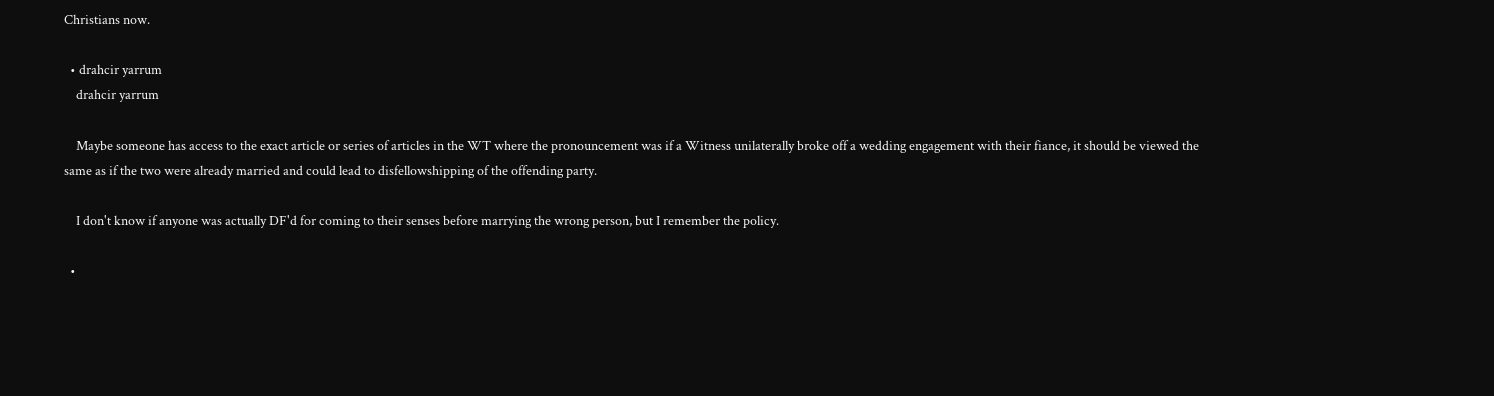Christians now.

  • drahcir yarrum
    drahcir yarrum

    Maybe someone has access to the exact article or series of articles in the WT where the pronouncement was if a Witness unilaterally broke off a wedding engagement with their fiance, it should be viewed the same as if the two were already married and could lead to disfellowshipping of the offending party.

    I don't know if anyone was actually DF'd for coming to their senses before marrying the wrong person, but I remember the policy.

  •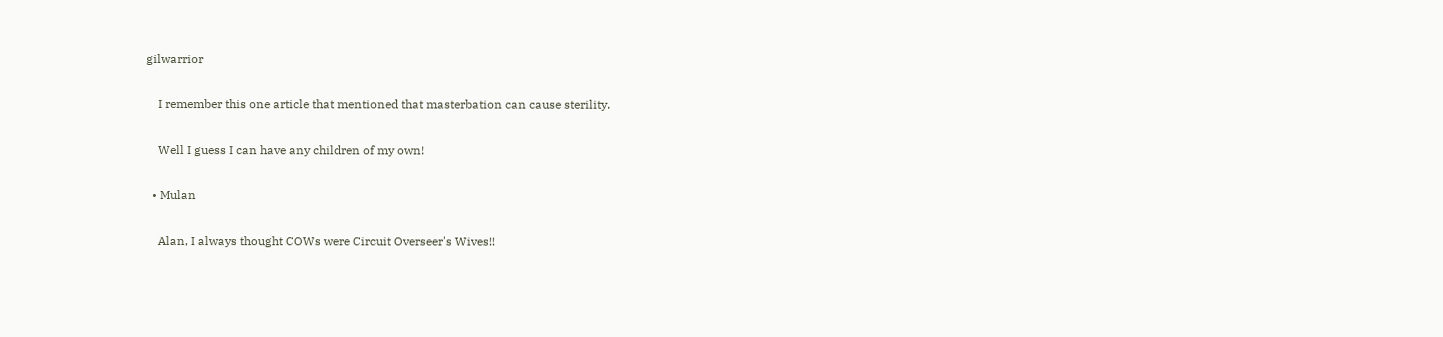gilwarrior

    I remember this one article that mentioned that masterbation can cause sterility.

    Well I guess I can have any children of my own!

  • Mulan

    Alan, I always thought COWs were Circuit Overseer's Wives!!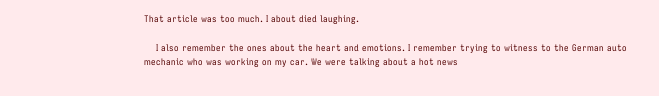That article was too much. I about died laughing.

    I also remember the ones about the heart and emotions. I remember trying to witness to the German auto mechanic who was working on my car. We were talking about a hot news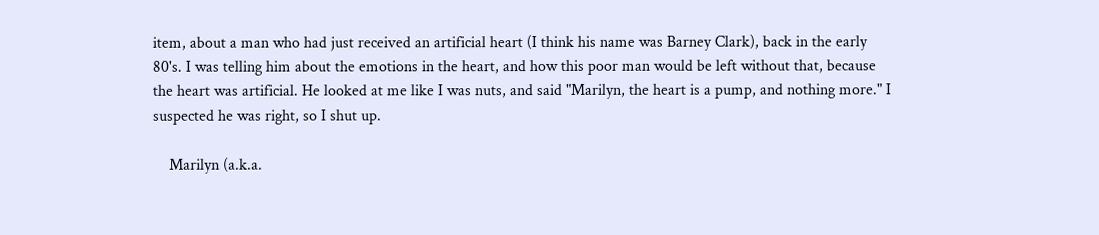item, about a man who had just received an artificial heart (I think his name was Barney Clark), back in the early 80's. I was telling him about the emotions in the heart, and how this poor man would be left without that, because the heart was artificial. He looked at me like I was nuts, and said "Marilyn, the heart is a pump, and nothing more." I suspected he was right, so I shut up.

    Marilyn (a.k.a.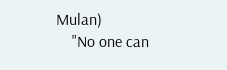Mulan)
    "No one can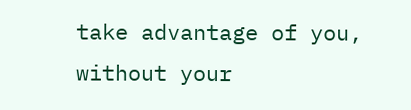take advantage of you, without your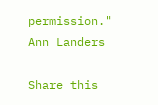permission." Ann Landers

Share this